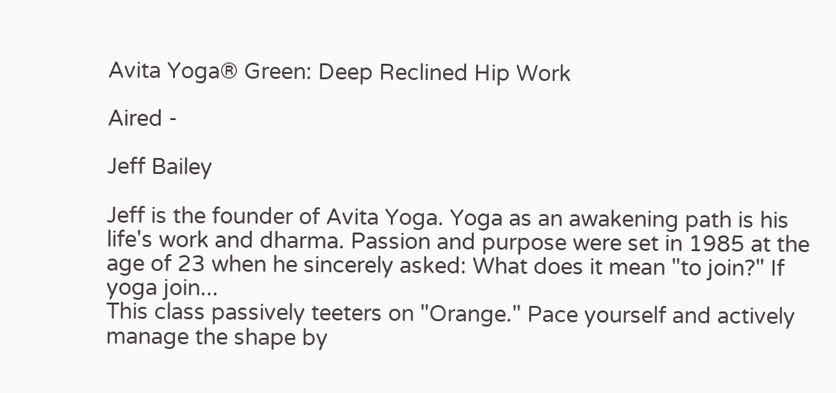Avita Yoga® Green: Deep Reclined Hip Work

Aired -

Jeff Bailey

Jeff is the founder of Avita Yoga. Yoga as an awakening path is his life's work and dharma. Passion and purpose were set in 1985 at the age of 23 when he sincerely asked: What does it mean "to join?" If yoga join...
This class passively teeters on "Orange." Pace yourself and actively manage the shape by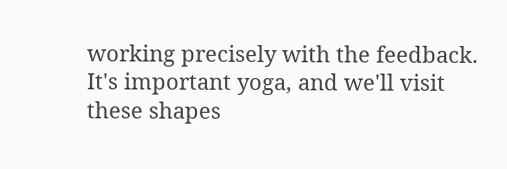working precisely with the feedback. It's important yoga, and we'll visit these shapes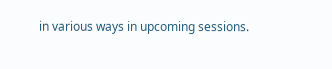in various ways in upcoming sessions.